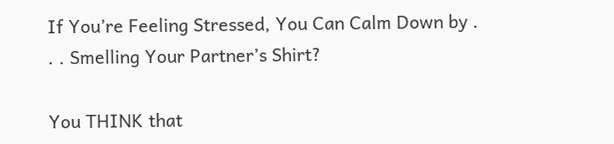If You’re Feeling Stressed, You Can Calm Down by . . . Smelling Your Partner’s Shirt?

You THINK that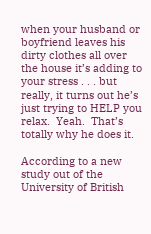when your husband or boyfriend leaves his dirty clothes all over the house it’s adding to your stress . . . but really, it turns out he’s just trying to HELP you relax.  Yeah.  That’s totally why he does it.

According to a new study out of the University of British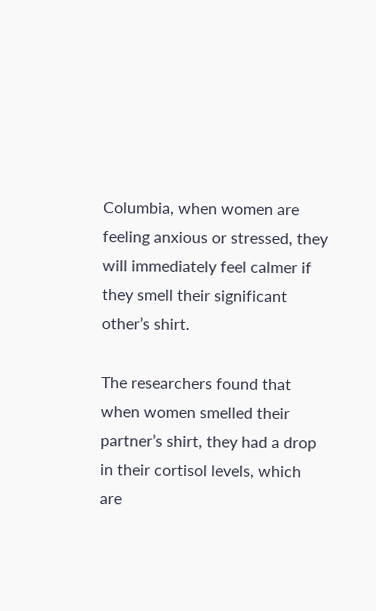Columbia, when women are feeling anxious or stressed, they will immediately feel calmer if they smell their significant other’s shirt.

The researchers found that when women smelled their partner’s shirt, they had a drop in their cortisol levels, which are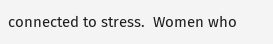connected to stress.  Women who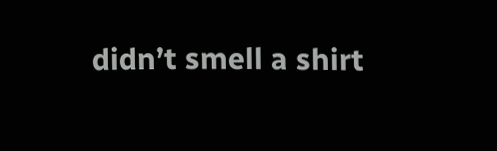didn’t smell a shirt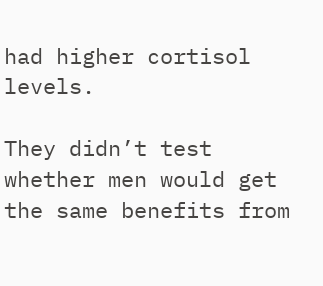had higher cortisol levels.

They didn’t test whether men would get the same benefits from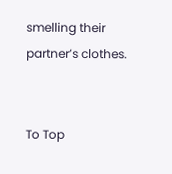smelling their partner’s clothes.


To Top